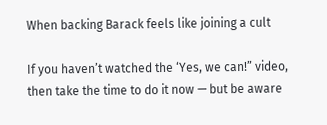When backing Barack feels like joining a cult

If you haven’t watched the ‘Yes, we can!” video, then take the time to do it now — but be aware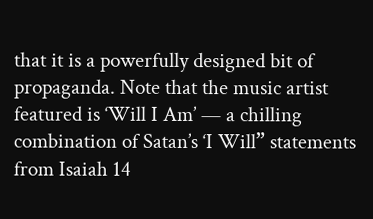that it is a powerfully designed bit of propaganda. Note that the music artist featured is ‘Will I Am’ — a chilling combination of Satan’s ‘I Will” statements from Isaiah 14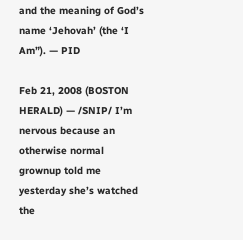and the meaning of God’s name ‘Jehovah’ (the ‘I Am”). — PID

Feb 21, 2008 (BOSTON HERALD) — /SNIP/ I’m nervous because an otherwise normal grownup told me yesterday she’s watched the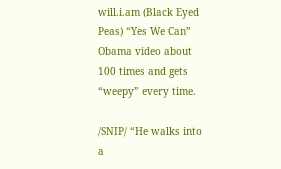will.i.am (Black Eyed Peas) “Yes We Can” Obama video about 100 times and gets “weepy” every time.

/SNIP/ “He walks into a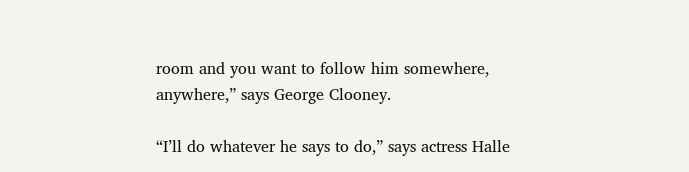room and you want to follow him somewhere, anywhere,” says George Clooney.

“I’ll do whatever he says to do,” says actress Halle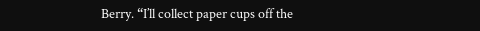Berry. “I’ll collect paper cups off the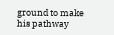ground to make his pathway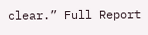clear.” Full Report